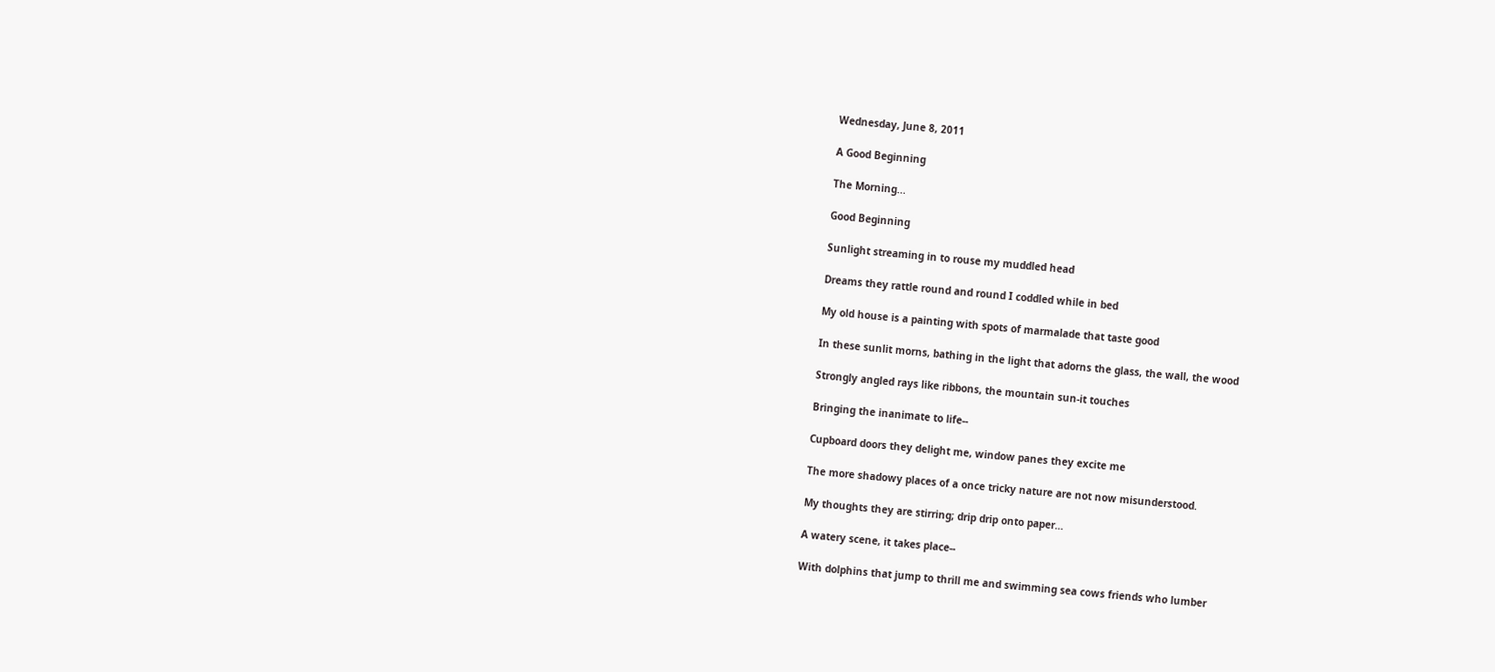Wednesday, June 8, 2011

A Good Beginning

The Morning...

Good Beginning

Sunlight streaming in to rouse my muddled head

Dreams they rattle round and round I coddled while in bed

My old house is a painting with spots of marmalade that taste good

In these sunlit morns, bathing in the light that adorns the glass, the wall, the wood

Strongly angled rays like ribbons, the mountain sun-it touches

Bringing the inanimate to life--

Cupboard doors they delight me, window panes they excite me

The more shadowy places of a once tricky nature are not now misunderstood.

My thoughts they are stirring; drip drip onto paper…

A watery scene, it takes place--

With dolphins that jump to thrill me and swimming sea cows friends who lumber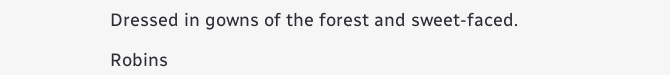Dressed in gowns of the forest and sweet-faced.

Robins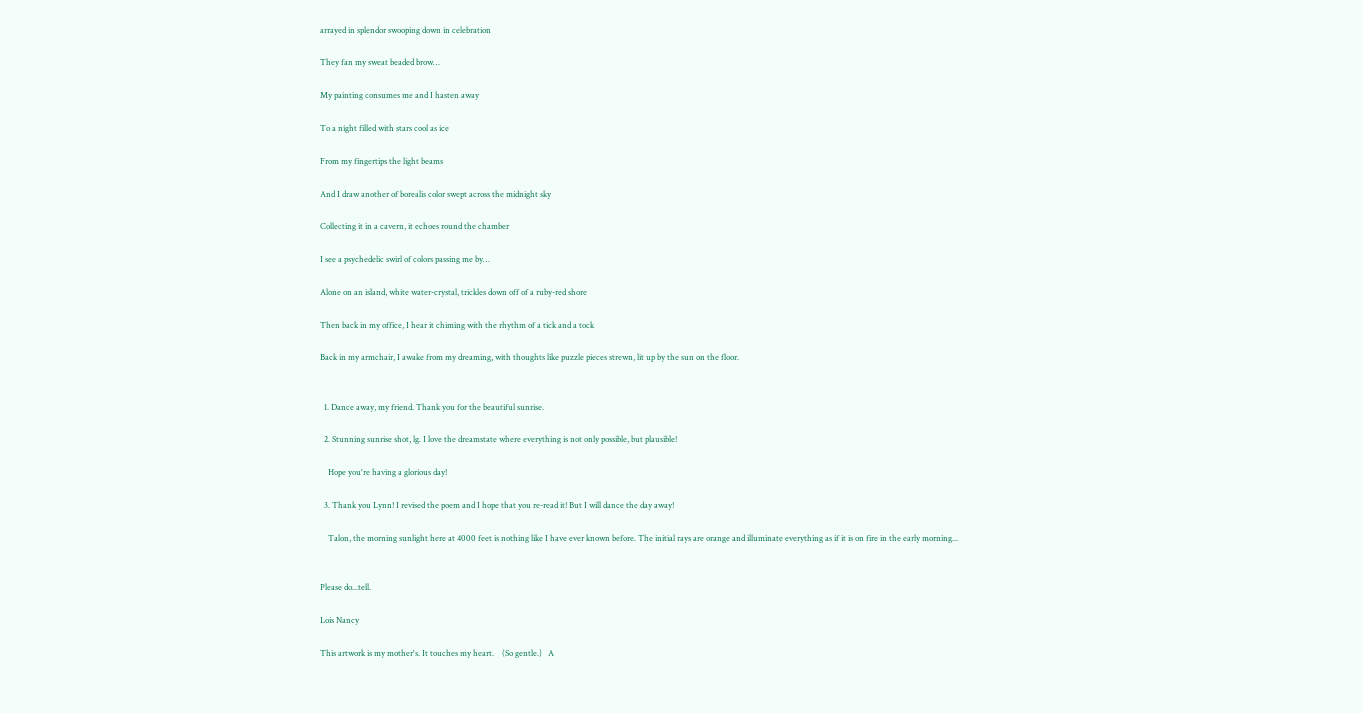arrayed in splendor swooping down in celebration

They fan my sweat beaded brow…

My painting consumes me and I hasten away

To a night filled with stars cool as ice

From my fingertips the light beams

And I draw another of borealis color swept across the midnight sky

Collecting it in a cavern, it echoes round the chamber

I see a psychedelic swirl of colors passing me by…

Alone on an island, white water-crystal, trickles down off of a ruby-red shore

Then back in my office, I hear it chiming with the rhythm of a tick and a tock

Back in my armchair, I awake from my dreaming, with thoughts like puzzle pieces strewn, lit up by the sun on the floor.


  1. Dance away, my friend. Thank you for the beautiful sunrise.

  2. Stunning sunrise shot, lg. I love the dreamstate where everything is not only possible, but plausible!

    Hope you're having a glorious day!

  3. Thank you Lynn! I revised the poem and I hope that you re-read it! But I will dance the day away!

    Talon, the morning sunlight here at 4000 feet is nothing like I have ever known before. The initial rays are orange and illuminate everything as if it is on fire in the early morning...


Please do...tell.

Lois Nancy

This artwork is my mother's. It touches my heart.    (So gentle.)   A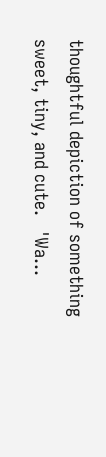thoughtful depiction of something sweet, tiny, and cute.   'Wa...